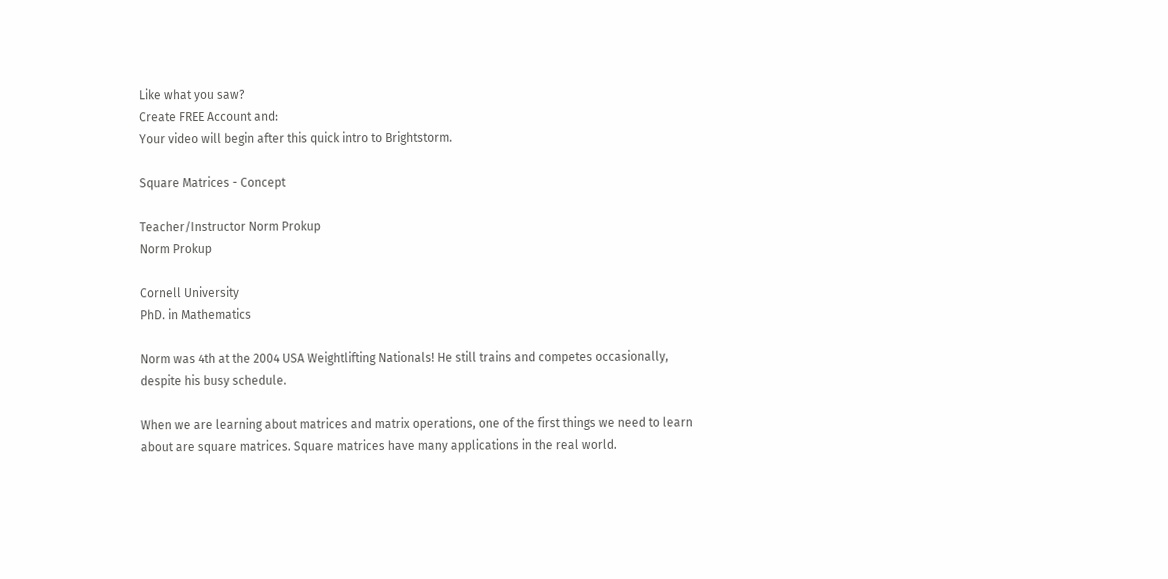Like what you saw?
Create FREE Account and:
Your video will begin after this quick intro to Brightstorm.

Square Matrices - Concept

Teacher/Instructor Norm Prokup
Norm Prokup

Cornell University
PhD. in Mathematics

Norm was 4th at the 2004 USA Weightlifting Nationals! He still trains and competes occasionally, despite his busy schedule.

When we are learning about matrices and matrix operations, one of the first things we need to learn about are square matrices. Square matrices have many applications in the real world.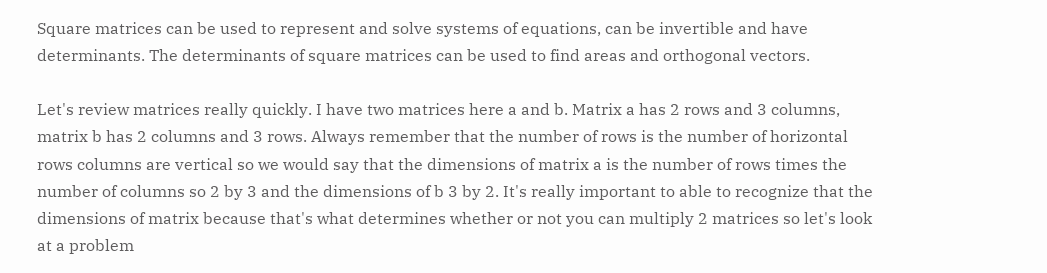Square matrices can be used to represent and solve systems of equations, can be invertible and have determinants. The determinants of square matrices can be used to find areas and orthogonal vectors.

Let's review matrices really quickly. I have two matrices here a and b. Matrix a has 2 rows and 3 columns, matrix b has 2 columns and 3 rows. Always remember that the number of rows is the number of horizontal rows columns are vertical so we would say that the dimensions of matrix a is the number of rows times the number of columns so 2 by 3 and the dimensions of b 3 by 2. It's really important to able to recognize that the dimensions of matrix because that's what determines whether or not you can multiply 2 matrices so let's look at a problem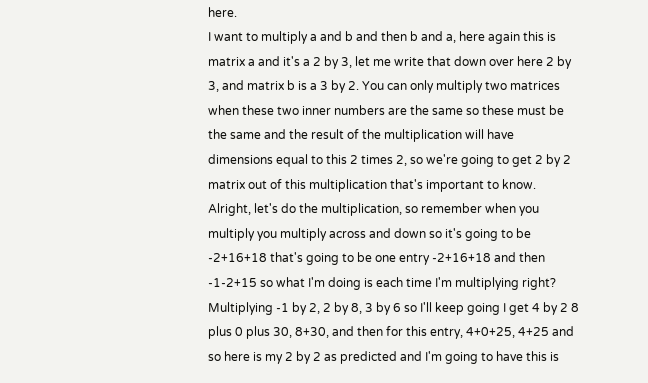here.
I want to multiply a and b and then b and a, here again this is matrix a and it's a 2 by 3, let me write that down over here 2 by 3, and matrix b is a 3 by 2. You can only multiply two matrices when these two inner numbers are the same so these must be the same and the result of the multiplication will have dimensions equal to this 2 times 2, so we're going to get 2 by 2 matrix out of this multiplication that's important to know. Alright, let's do the multiplication, so remember when you multiply you multiply across and down so it's going to be -2+16+18 that's going to be one entry -2+16+18 and then -1-2+15 so what I'm doing is each time I'm multiplying right? Multiplying -1 by 2, 2 by 8, 3 by 6 so I'll keep going I get 4 by 2 8 plus 0 plus 30, 8+30, and then for this entry, 4+0+25, 4+25 and so here is my 2 by 2 as predicted and I'm going to have this is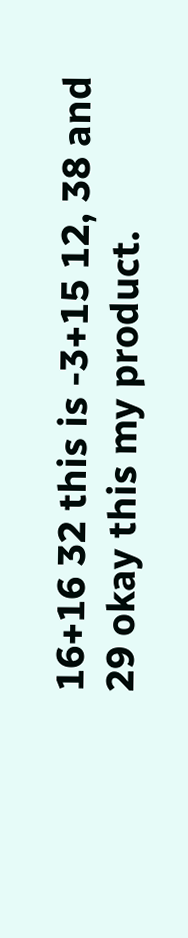16+16 32 this is -3+15 12, 38 and 29 okay this my product.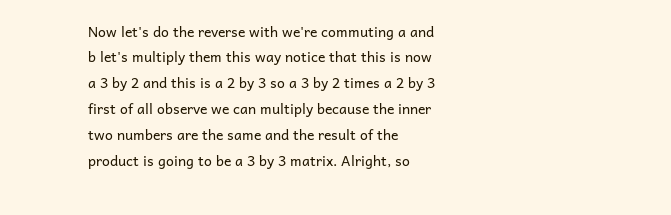Now let's do the reverse with we're commuting a and b let's multiply them this way notice that this is now a 3 by 2 and this is a 2 by 3 so a 3 by 2 times a 2 by 3 first of all observe we can multiply because the inner two numbers are the same and the result of the product is going to be a 3 by 3 matrix. Alright, so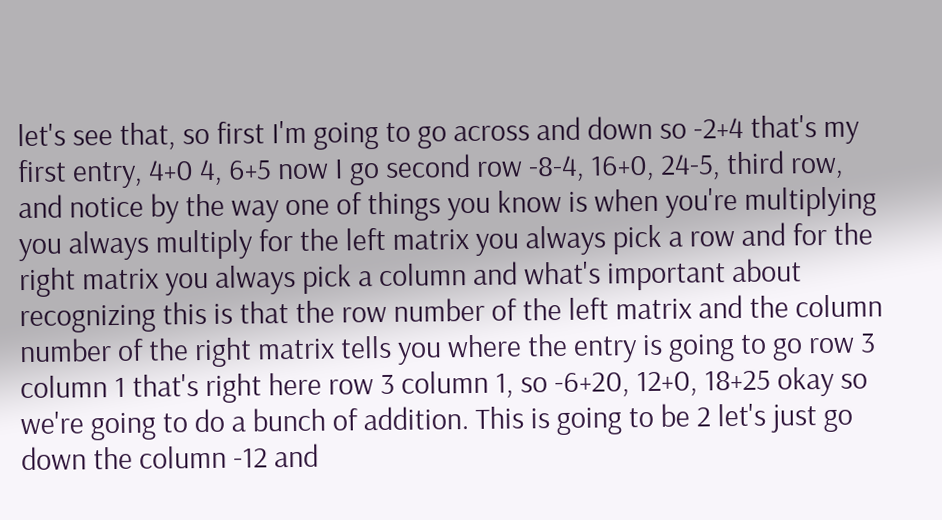let's see that, so first I'm going to go across and down so -2+4 that's my first entry, 4+0 4, 6+5 now I go second row -8-4, 16+0, 24-5, third row, and notice by the way one of things you know is when you're multiplying you always multiply for the left matrix you always pick a row and for the right matrix you always pick a column and what's important about recognizing this is that the row number of the left matrix and the column number of the right matrix tells you where the entry is going to go row 3 column 1 that's right here row 3 column 1, so -6+20, 12+0, 18+25 okay so we're going to do a bunch of addition. This is going to be 2 let's just go down the column -12 and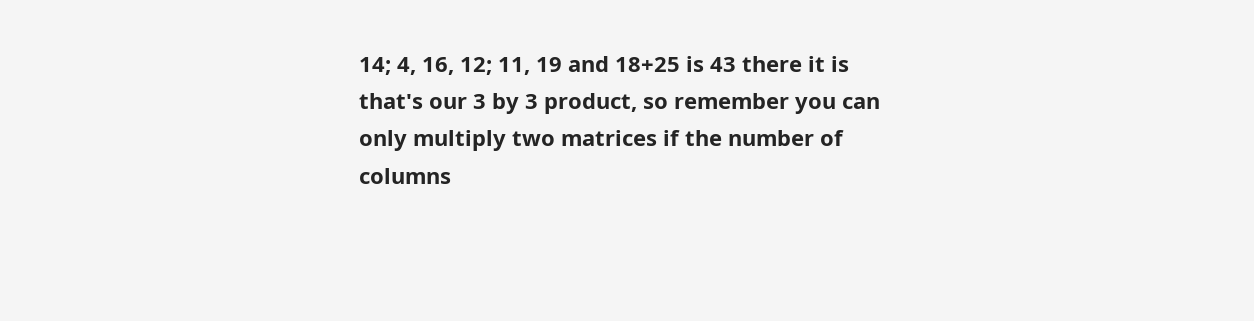14; 4, 16, 12; 11, 19 and 18+25 is 43 there it is that's our 3 by 3 product, so remember you can only multiply two matrices if the number of columns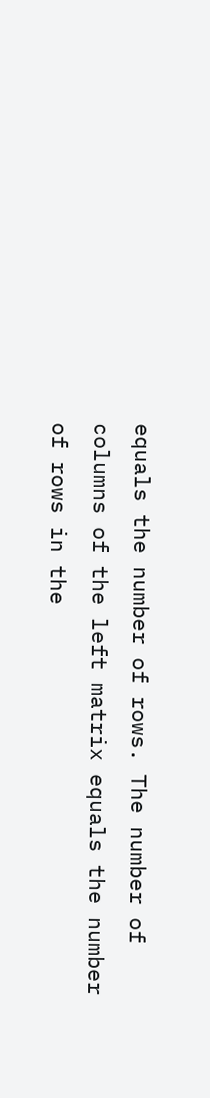equals the number of rows. The number of columns of the left matrix equals the number of rows in the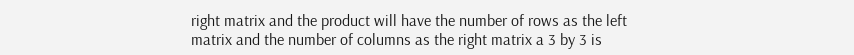right matrix and the product will have the number of rows as the left matrix and the number of columns as the right matrix a 3 by 3 is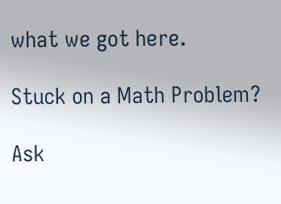what we got here.

Stuck on a Math Problem?

Ask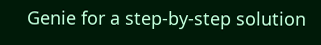Genie for a step-by-step solution